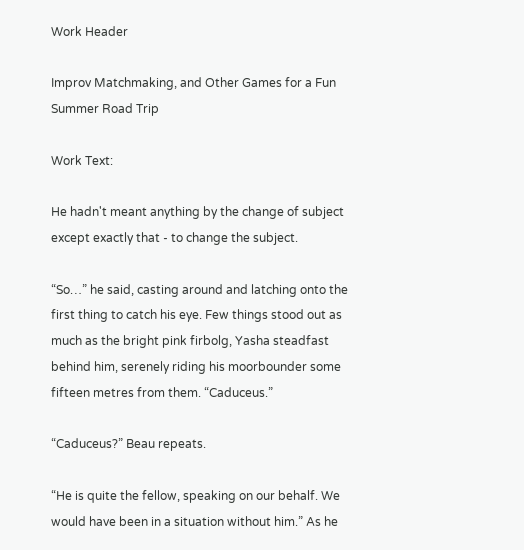Work Header

Improv Matchmaking, and Other Games for a Fun Summer Road Trip

Work Text:

He hadn't meant anything by the change of subject except exactly that - to change the subject.

“So…” he said, casting around and latching onto the first thing to catch his eye. Few things stood out as much as the bright pink firbolg, Yasha steadfast behind him, serenely riding his moorbounder some fifteen metres from them. “Caduceus.”

“Caduceus?” Beau repeats.

“He is quite the fellow, speaking on our behalf. We would have been in a situation without him.” As he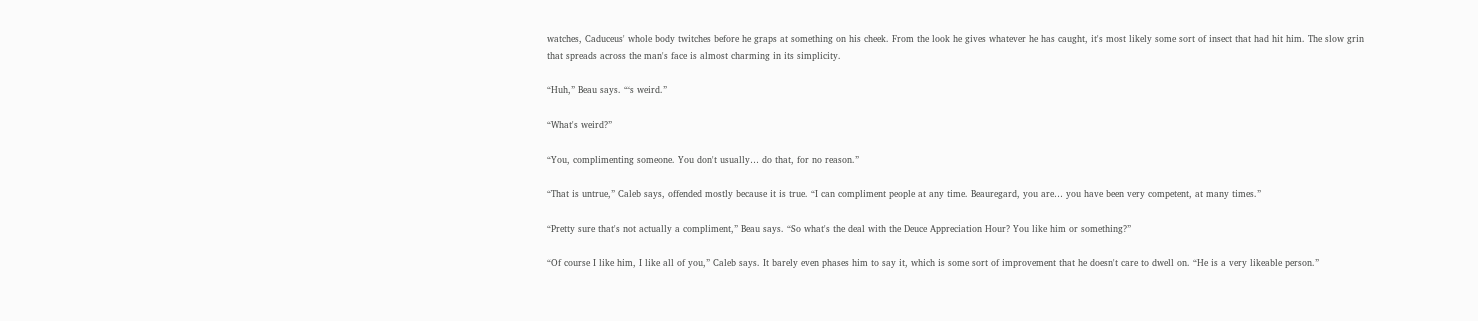watches, Caduceus' whole body twitches before he graps at something on his cheek. From the look he gives whatever he has caught, it's most likely some sort of insect that had hit him. The slow grin that spreads across the man's face is almost charming in its simplicity.

“Huh,” Beau says. “‘s weird.”

“What's weird?”

“You, complimenting someone. You don't usually… do that, for no reason.”

“That is untrue,” Caleb says, offended mostly because it is true. “I can compliment people at any time. Beauregard, you are… you have been very competent, at many times.”

“Pretty sure that's not actually a compliment,” Beau says. “So what's the deal with the Deuce Appreciation Hour? You like him or something?”

“Of course I like him, I like all of you,” Caleb says. It barely even phases him to say it, which is some sort of improvement that he doesn't care to dwell on. “He is a very likeable person.”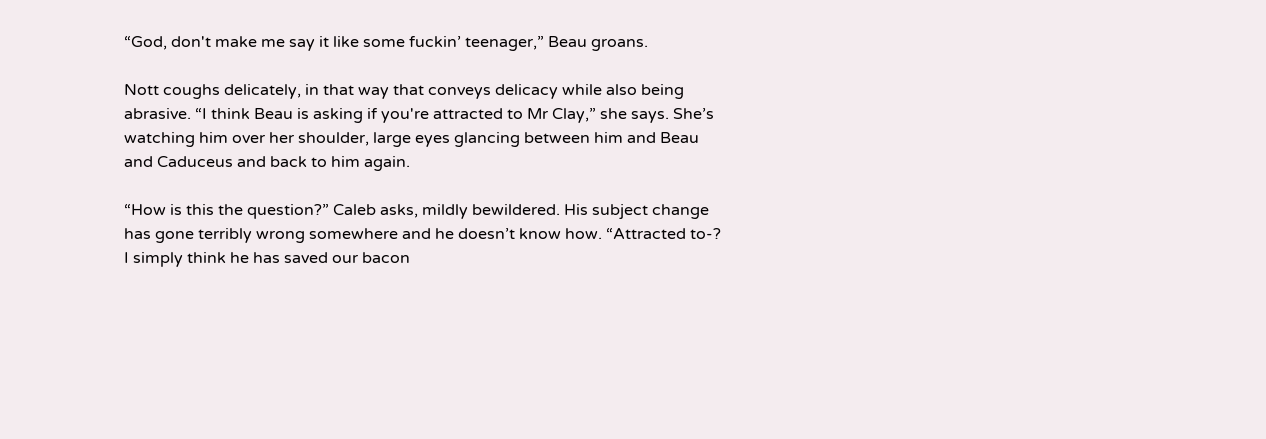“God, don't make me say it like some fuckin’ teenager,” Beau groans.

Nott coughs delicately, in that way that conveys delicacy while also being abrasive. “I think Beau is asking if you're attracted to Mr Clay,” she says. She’s watching him over her shoulder, large eyes glancing between him and Beau and Caduceus and back to him again.

“How is this the question?” Caleb asks, mildly bewildered. His subject change has gone terribly wrong somewhere and he doesn’t know how. “Attracted to-? I simply think he has saved our bacon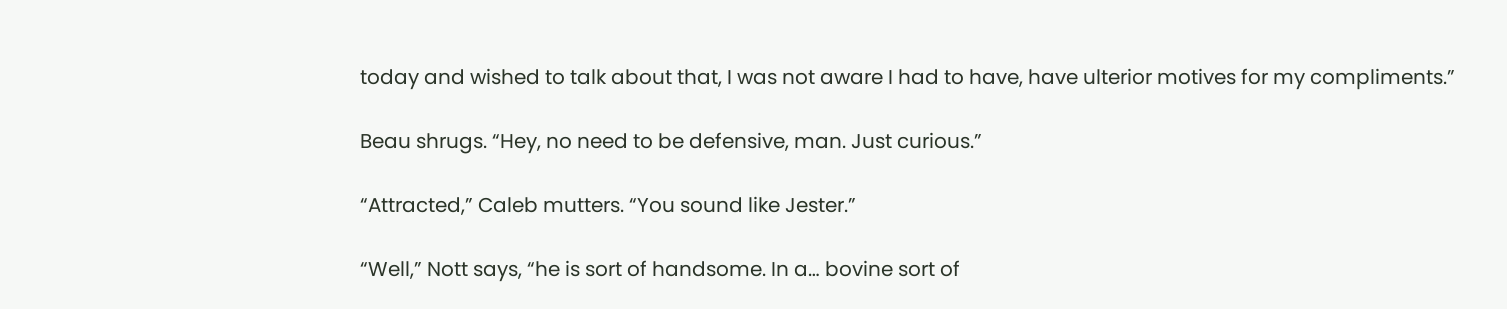today and wished to talk about that, I was not aware I had to have, have ulterior motives for my compliments.”

Beau shrugs. “Hey, no need to be defensive, man. Just curious.”

“Attracted,” Caleb mutters. “You sound like Jester.”

“Well,” Nott says, “he is sort of handsome. In a… bovine sort of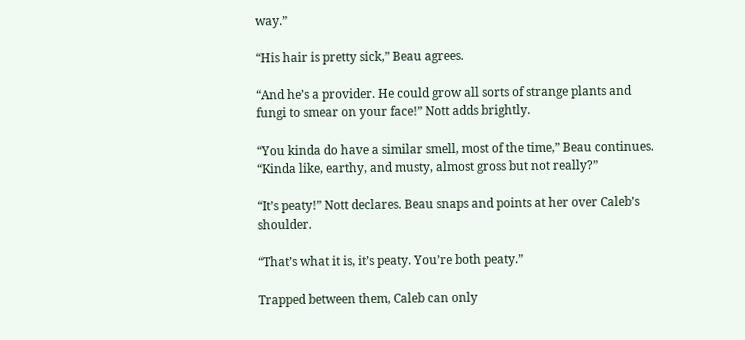way.”

“His hair is pretty sick,” Beau agrees.

“And he’s a provider. He could grow all sorts of strange plants and fungi to smear on your face!” Nott adds brightly.

“You kinda do have a similar smell, most of the time,” Beau continues. “Kinda like, earthy, and musty, almost gross but not really?”

“It’s peaty!” Nott declares. Beau snaps and points at her over Caleb’s shoulder.

“That’s what it is, it’s peaty. You’re both peaty.”

Trapped between them, Caleb can only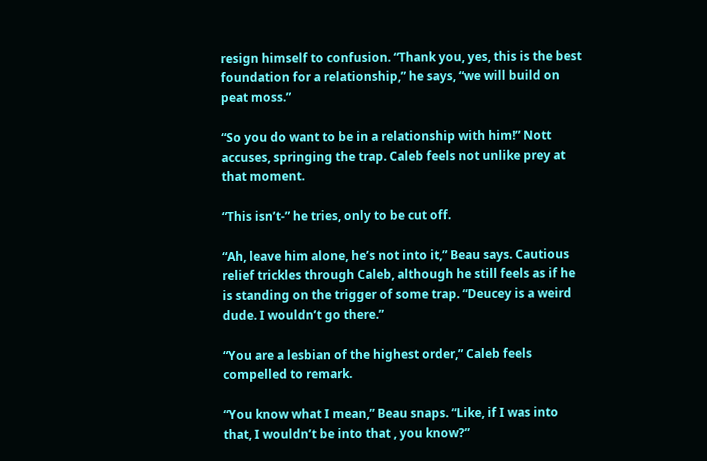resign himself to confusion. “Thank you, yes, this is the best foundation for a relationship,” he says, “we will build on peat moss.”

“So you do want to be in a relationship with him!” Nott accuses, springing the trap. Caleb feels not unlike prey at that moment.

“This isn’t-” he tries, only to be cut off.

“Ah, leave him alone, he’s not into it,” Beau says. Cautious relief trickles through Caleb, although he still feels as if he is standing on the trigger of some trap. “Deucey is a weird dude. I wouldn’t go there.”

“You are a lesbian of the highest order,” Caleb feels compelled to remark.

“You know what I mean,” Beau snaps. “Like, if I was into that, I wouldn’t be into that , you know?”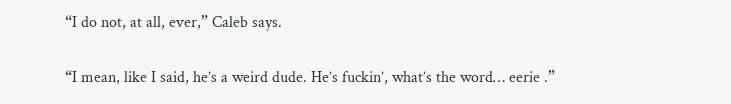“I do not, at all, ever,” Caleb says.

“I mean, like I said, he’s a weird dude. He’s fuckin’, what’s the word… eerie .”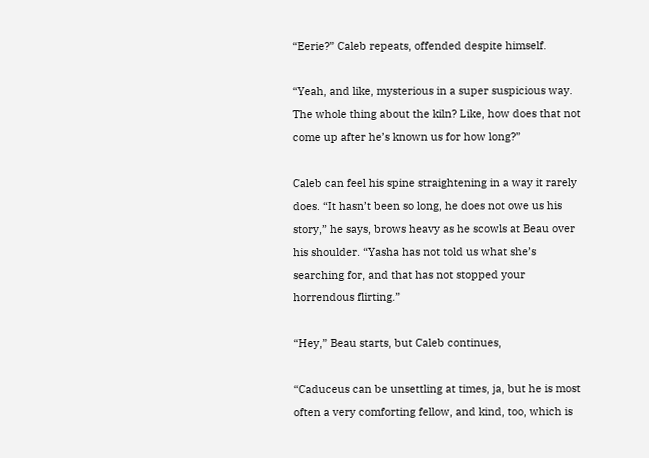“Eerie?” Caleb repeats, offended despite himself.

“Yeah, and like, mysterious in a super suspicious way. The whole thing about the kiln? Like, how does that not come up after he’s known us for how long?”

Caleb can feel his spine straightening in a way it rarely does. “It hasn’t been so long, he does not owe us his story,” he says, brows heavy as he scowls at Beau over his shoulder. “Yasha has not told us what she’s searching for, and that has not stopped your horrendous flirting.”

“Hey,” Beau starts, but Caleb continues,

“Caduceus can be unsettling at times, ja, but he is most often a very comforting fellow, and kind, too, which is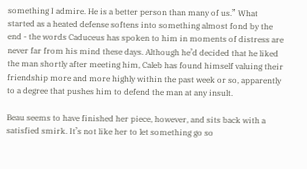something I admire. He is a better person than many of us.” What started as a heated defense softens into something almost fond by the end - the words Caduceus has spoken to him in moments of distress are never far from his mind these days. Although he’d decided that he liked the man shortly after meeting him, Caleb has found himself valuing their friendship more and more highly within the past week or so, apparently to a degree that pushes him to defend the man at any insult.

Beau seems to have finished her piece, however, and sits back with a satisfied smirk. It’s not like her to let something go so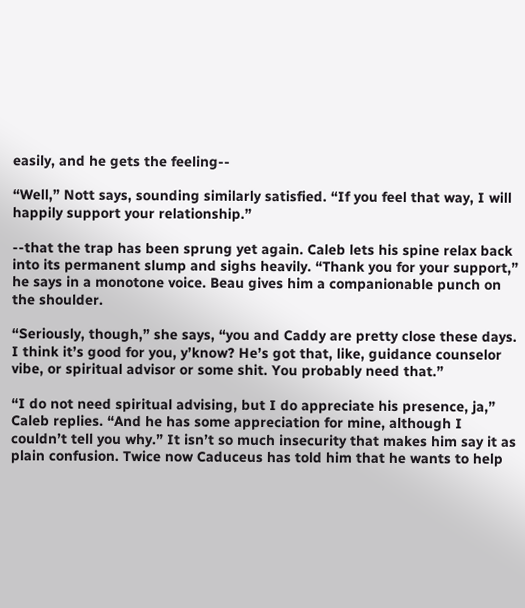easily, and he gets the feeling--

“Well,” Nott says, sounding similarly satisfied. “If you feel that way, I will happily support your relationship.”

--that the trap has been sprung yet again. Caleb lets his spine relax back into its permanent slump and sighs heavily. “Thank you for your support,” he says in a monotone voice. Beau gives him a companionable punch on the shoulder.

“Seriously, though,” she says, “you and Caddy are pretty close these days. I think it’s good for you, y’know? He’s got that, like, guidance counselor vibe, or spiritual advisor or some shit. You probably need that.”

“I do not need spiritual advising, but I do appreciate his presence, ja,” Caleb replies. “And he has some appreciation for mine, although I couldn’t tell you why.” It isn’t so much insecurity that makes him say it as plain confusion. Twice now Caduceus has told him that he wants to help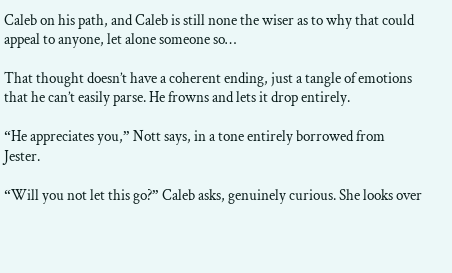Caleb on his path, and Caleb is still none the wiser as to why that could appeal to anyone, let alone someone so…

That thought doesn’t have a coherent ending, just a tangle of emotions that he can’t easily parse. He frowns and lets it drop entirely.

“He appreciates you,” Nott says, in a tone entirely borrowed from Jester.

“Will you not let this go?” Caleb asks, genuinely curious. She looks over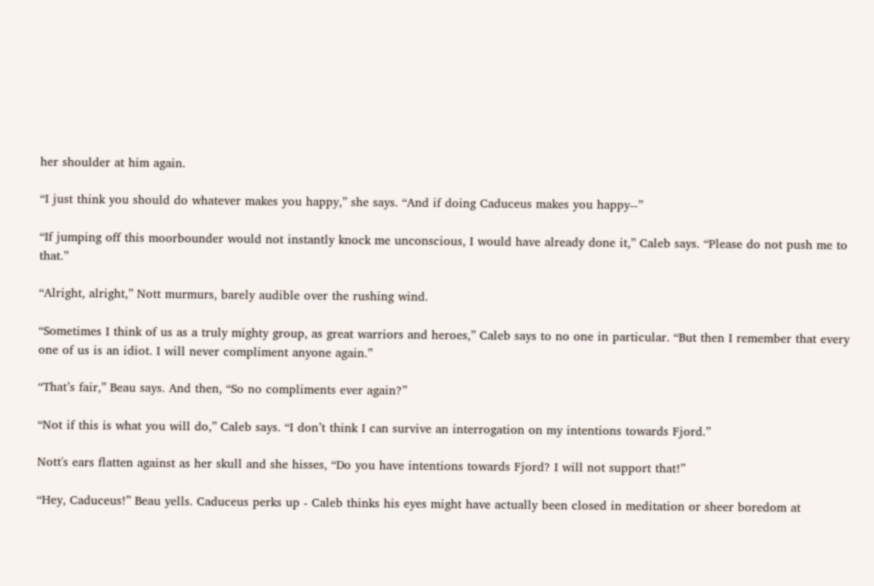her shoulder at him again.

“I just think you should do whatever makes you happy,” she says. “And if doing Caduceus makes you happy--”

“If jumping off this moorbounder would not instantly knock me unconscious, I would have already done it,” Caleb says. “Please do not push me to that.”

“Alright, alright,” Nott murmurs, barely audible over the rushing wind.

“Sometimes I think of us as a truly mighty group, as great warriors and heroes,” Caleb says to no one in particular. “But then I remember that every one of us is an idiot. I will never compliment anyone again.”

“That’s fair,” Beau says. And then, “So no compliments ever again?”

“Not if this is what you will do,” Caleb says. “I don’t think I can survive an interrogation on my intentions towards Fjord.”

Nott's ears flatten against as her skull and she hisses, “Do you have intentions towards Fjord? I will not support that!”

“Hey, Caduceus!” Beau yells. Caduceus perks up - Caleb thinks his eyes might have actually been closed in meditation or sheer boredom at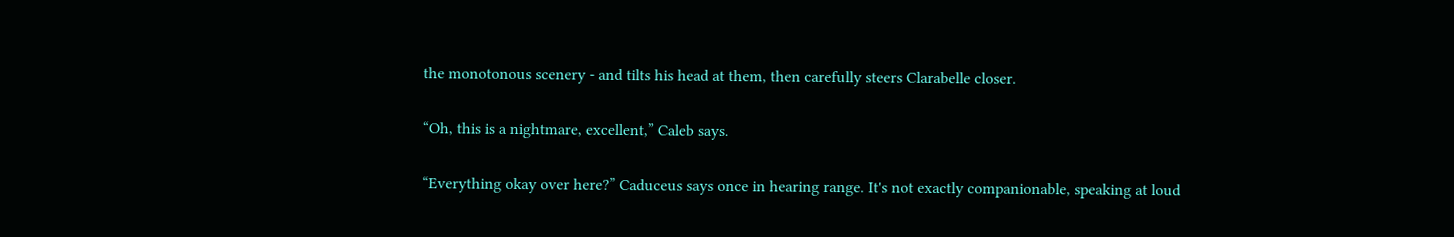the monotonous scenery - and tilts his head at them, then carefully steers Clarabelle closer.

“Oh, this is a nightmare, excellent,” Caleb says.

“Everything okay over here?” Caduceus says once in hearing range. It's not exactly companionable, speaking at loud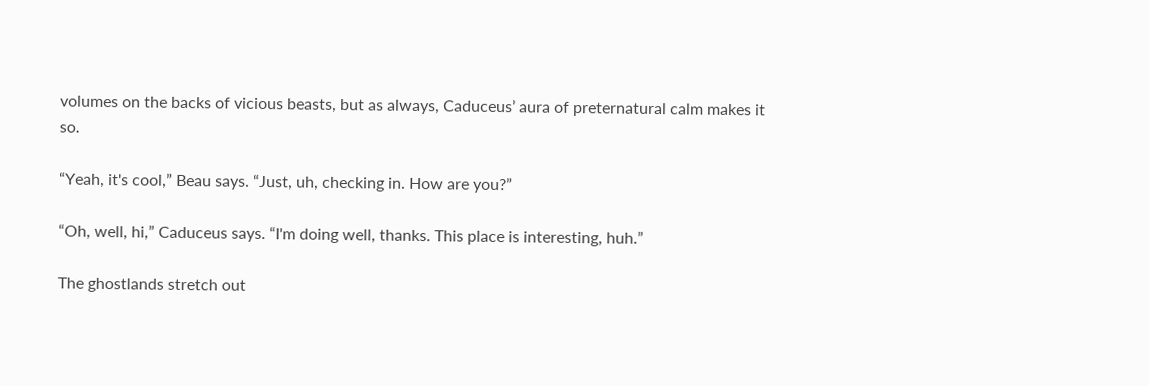volumes on the backs of vicious beasts, but as always, Caduceus’ aura of preternatural calm makes it so.

“Yeah, it's cool,” Beau says. “Just, uh, checking in. How are you?”

“Oh, well, hi,” Caduceus says. “I'm doing well, thanks. This place is interesting, huh.”

The ghostlands stretch out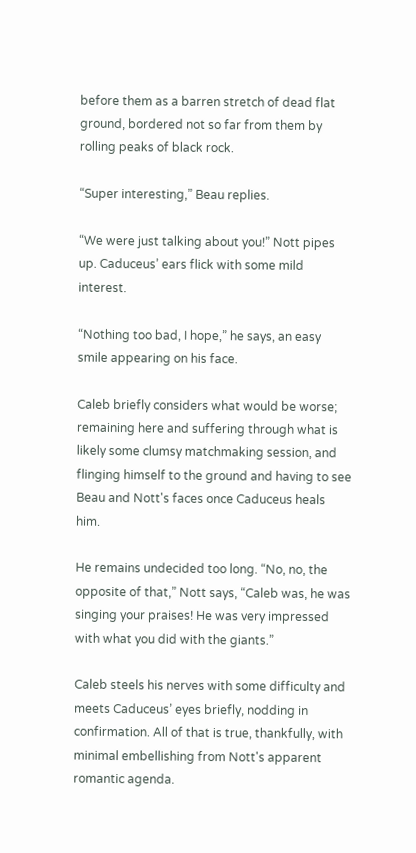before them as a barren stretch of dead flat ground, bordered not so far from them by rolling peaks of black rock.

“Super interesting,” Beau replies.

“We were just talking about you!” Nott pipes up. Caduceus’ ears flick with some mild interest.

“Nothing too bad, I hope,” he says, an easy smile appearing on his face.

Caleb briefly considers what would be worse; remaining here and suffering through what is likely some clumsy matchmaking session, and flinging himself to the ground and having to see Beau and Nott's faces once Caduceus heals him.

He remains undecided too long. “No, no, the opposite of that,” Nott says, “Caleb was, he was singing your praises! He was very impressed with what you did with the giants.”

Caleb steels his nerves with some difficulty and meets Caduceus’ eyes briefly, nodding in confirmation. All of that is true, thankfully, with minimal embellishing from Nott's apparent romantic agenda.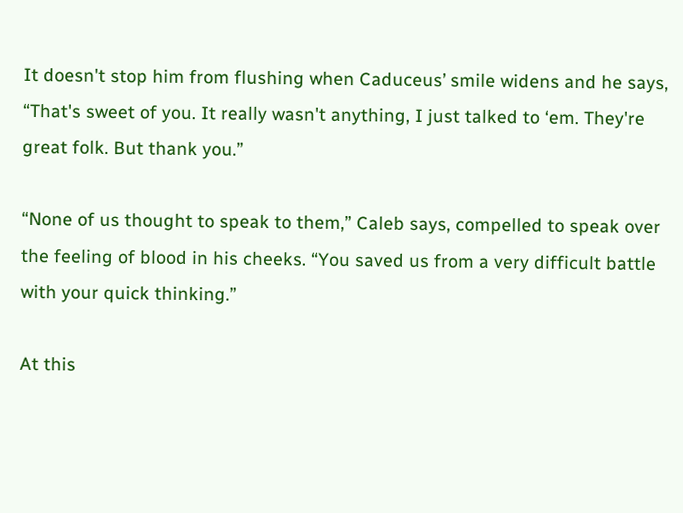It doesn't stop him from flushing when Caduceus’ smile widens and he says, “That's sweet of you. It really wasn't anything, I just talked to ‘em. They're great folk. But thank you.”

“None of us thought to speak to them,” Caleb says, compelled to speak over the feeling of blood in his cheeks. “You saved us from a very difficult battle with your quick thinking.”

At this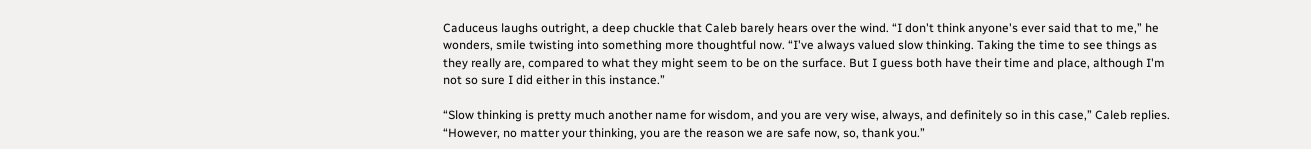Caduceus laughs outright, a deep chuckle that Caleb barely hears over the wind. “I don't think anyone's ever said that to me,” he wonders, smile twisting into something more thoughtful now. “I've always valued slow thinking. Taking the time to see things as they really are, compared to what they might seem to be on the surface. But I guess both have their time and place, although I'm not so sure I did either in this instance.”

“Slow thinking is pretty much another name for wisdom, and you are very wise, always, and definitely so in this case,” Caleb replies. “However, no matter your thinking, you are the reason we are safe now, so, thank you.”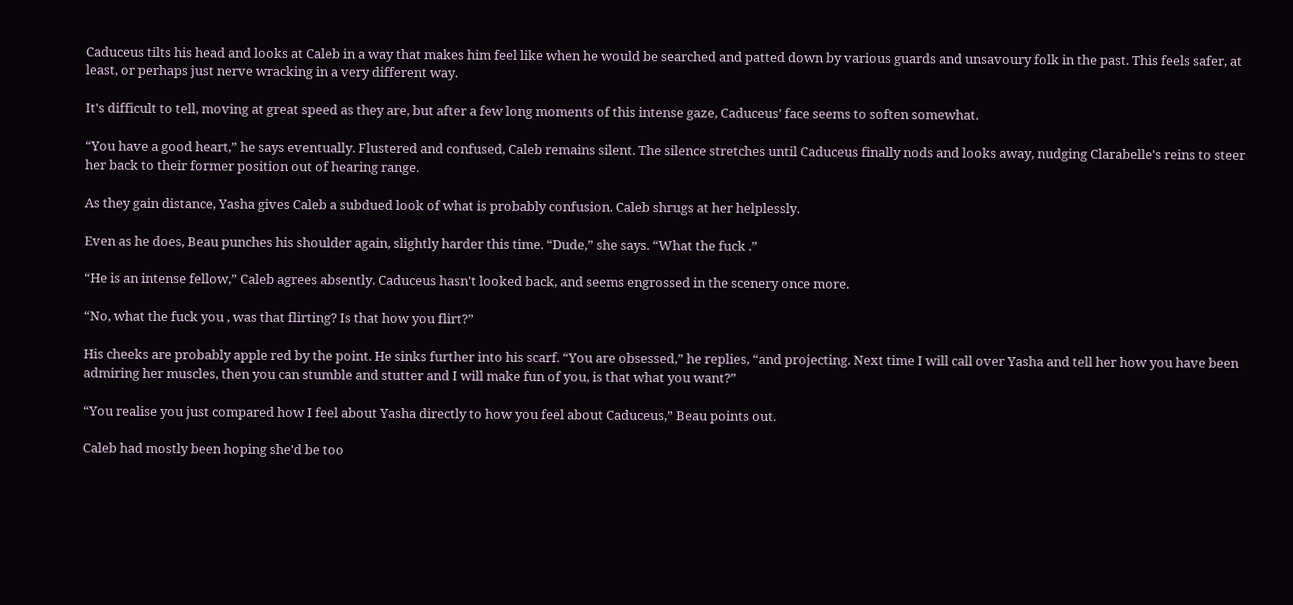Caduceus tilts his head and looks at Caleb in a way that makes him feel like when he would be searched and patted down by various guards and unsavoury folk in the past. This feels safer, at least, or perhaps just nerve wracking in a very different way.

It's difficult to tell, moving at great speed as they are, but after a few long moments of this intense gaze, Caduceus’ face seems to soften somewhat.

“You have a good heart,” he says eventually. Flustered and confused, Caleb remains silent. The silence stretches until Caduceus finally nods and looks away, nudging Clarabelle's reins to steer her back to their former position out of hearing range.

As they gain distance, Yasha gives Caleb a subdued look of what is probably confusion. Caleb shrugs at her helplessly.

Even as he does, Beau punches his shoulder again, slightly harder this time. “Dude,” she says. “What the fuck .”

“He is an intense fellow,” Caleb agrees absently. Caduceus hasn't looked back, and seems engrossed in the scenery once more.

“No, what the fuck you , was that flirting? Is that how you flirt?”

His cheeks are probably apple red by the point. He sinks further into his scarf. “You are obsessed,” he replies, “and projecting. Next time I will call over Yasha and tell her how you have been admiring her muscles, then you can stumble and stutter and I will make fun of you, is that what you want?”

“You realise you just compared how I feel about Yasha directly to how you feel about Caduceus,” Beau points out.

Caleb had mostly been hoping she'd be too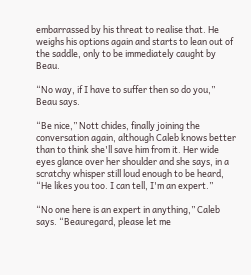embarrassed by his threat to realise that. He weighs his options again and starts to lean out of the saddle, only to be immediately caught by Beau.

“No way, if I have to suffer then so do you,” Beau says.

“Be nice,” Nott chides, finally joining the conversation again, although Caleb knows better than to think she'll save him from it. Her wide eyes glance over her shoulder and she says, in a scratchy whisper still loud enough to be heard, “He likes you too. I can tell, I'm an expert.”

“No one here is an expert in anything,” Caleb says. “Beauregard, please let me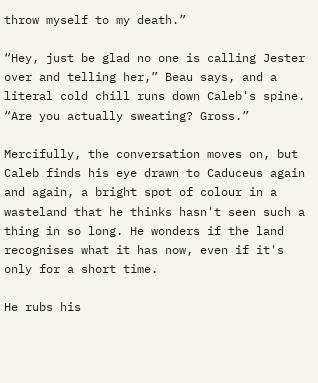throw myself to my death.”

“Hey, just be glad no one is calling Jester over and telling her,” Beau says, and a literal cold chill runs down Caleb's spine. “Are you actually sweating? Gross.”

Mercifully, the conversation moves on, but Caleb finds his eye drawn to Caduceus again and again, a bright spot of colour in a wasteland that he thinks hasn't seen such a thing in so long. He wonders if the land recognises what it has now, even if it's only for a short time.

He rubs his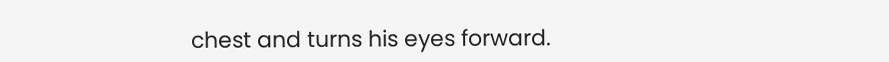chest and turns his eyes forward.